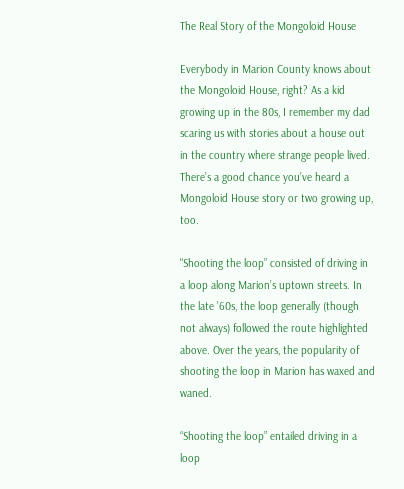The Real Story of the Mongoloid House

Everybody in Marion County knows about the Mongoloid House, right? As a kid growing up in the 80s, I remember my dad scaring us with stories about a house out in the country where strange people lived. There’s a good chance you’ve heard a Mongoloid House story or two growing up, too.

"Shooting the loop” consisted of driving in a loop along Marion’s uptown streets. In the late ’60s, the loop generally (though not always) followed the route highlighted above. Over the years, the popularity of shooting the loop in Marion has waxed and waned.

“Shooting the loop” entailed driving in a loop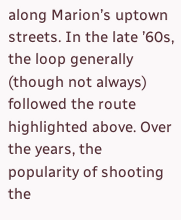along Marion’s uptown streets. In the late ’60s, the loop generally (though not always) followed the route highlighted above. Over the years, the popularity of shooting the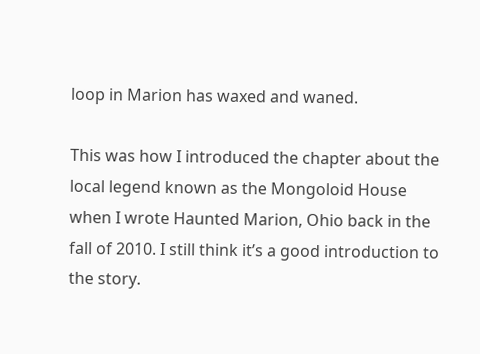loop in Marion has waxed and waned.

This was how I introduced the chapter about the local legend known as the Mongoloid House when I wrote Haunted Marion, Ohio back in the fall of 2010. I still think it’s a good introduction to the story.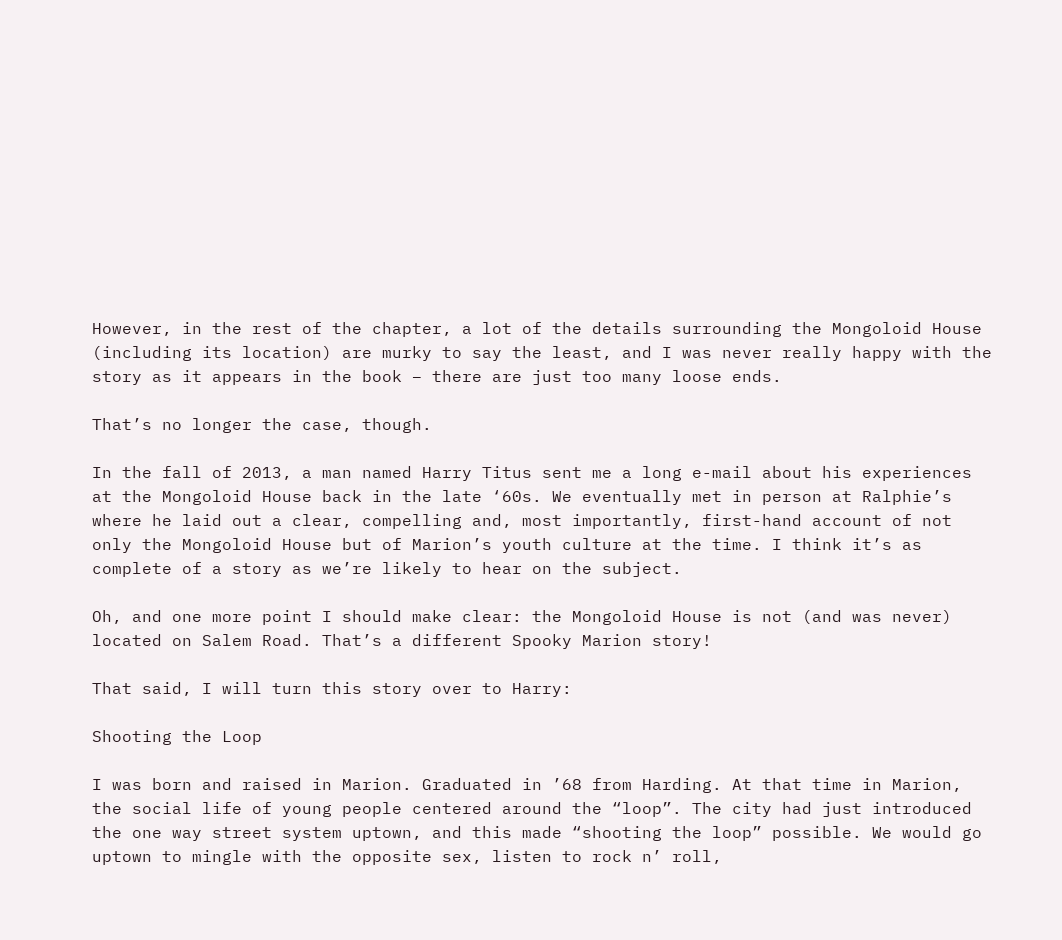However, in the rest of the chapter, a lot of the details surrounding the Mongoloid House (including its location) are murky to say the least, and I was never really happy with the story as it appears in the book – there are just too many loose ends.

That’s no longer the case, though.

In the fall of 2013, a man named Harry Titus sent me a long e-mail about his experiences at the Mongoloid House back in the late ‘60s. We eventually met in person at Ralphie’s where he laid out a clear, compelling and, most importantly, first-hand account of not only the Mongoloid House but of Marion’s youth culture at the time. I think it’s as complete of a story as we’re likely to hear on the subject.

Oh, and one more point I should make clear: the Mongoloid House is not (and was never) located on Salem Road. That’s a different Spooky Marion story!

That said, I will turn this story over to Harry:

Shooting the Loop

I was born and raised in Marion. Graduated in ’68 from Harding. At that time in Marion, the social life of young people centered around the “loop”. The city had just introduced the one way street system uptown, and this made “shooting the loop” possible. We would go uptown to mingle with the opposite sex, listen to rock n’ roll,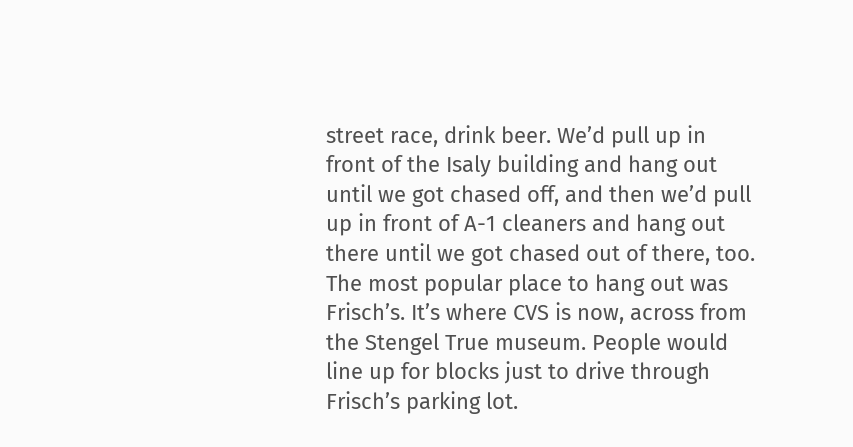street race, drink beer. We’d pull up in front of the Isaly building and hang out until we got chased off, and then we’d pull up in front of A-1 cleaners and hang out there until we got chased out of there, too. The most popular place to hang out was Frisch’s. It’s where CVS is now, across from the Stengel True museum. People would line up for blocks just to drive through Frisch’s parking lot.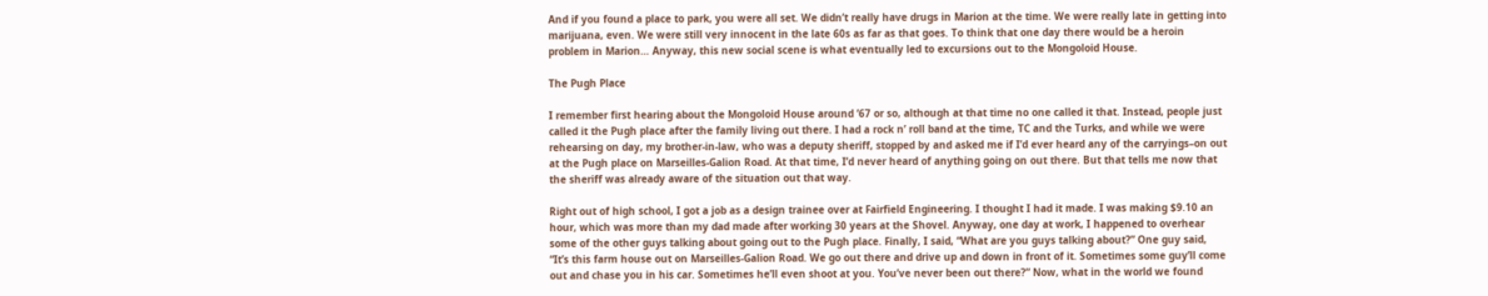And if you found a place to park, you were all set. We didn’t really have drugs in Marion at the time. We were really late in getting into marijuana, even. We were still very innocent in the late 60s as far as that goes. To think that one day there would be a heroin problem in Marion… Anyway, this new social scene is what eventually led to excursions out to the Mongoloid House.

The Pugh Place

I remember first hearing about the Mongoloid House around ’67 or so, although at that time no one called it that. Instead, people just called it the Pugh place after the family living out there. I had a rock n’ roll band at the time, TC and the Turks, and while we were rehearsing on day, my brother-in-law, who was a deputy sheriff, stopped by and asked me if I’d ever heard any of the carryings–on out at the Pugh place on Marseilles-Galion Road. At that time, I’d never heard of anything going on out there. But that tells me now that the sheriff was already aware of the situation out that way.

Right out of high school, I got a job as a design trainee over at Fairfield Engineering. I thought I had it made. I was making $9.10 an hour, which was more than my dad made after working 30 years at the Shovel. Anyway, one day at work, I happened to overhear some of the other guys talking about going out to the Pugh place. Finally, I said, “What are you guys talking about?” One guy said, “It’s this farm house out on Marseilles-Galion Road. We go out there and drive up and down in front of it. Sometimes some guy’ll come out and chase you in his car. Sometimes he’ll even shoot at you. You’ve never been out there?” Now, what in the world we found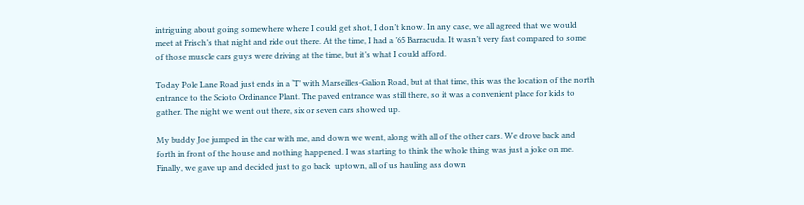intriguing about going somewhere where I could get shot, I don’t know. In any case, we all agreed that we would meet at Frisch’s that night and ride out there. At the time, I had a ’65 Barracuda. It wasn’t very fast compared to some of those muscle cars guys were driving at the time, but it’s what I could afford.

Today Pole Lane Road just ends in a ‘T’ with Marseilles-Galion Road, but at that time, this was the location of the north entrance to the Scioto Ordinance Plant. The paved entrance was still there, so it was a convenient place for kids to gather. The night we went out there, six or seven cars showed up.

My buddy Joe jumped in the car with me, and down we went, along with all of the other cars. We drove back and forth in front of the house and nothing happened. I was starting to think the whole thing was just a joke on me. Finally, we gave up and decided just to go back  uptown, all of us hauling ass down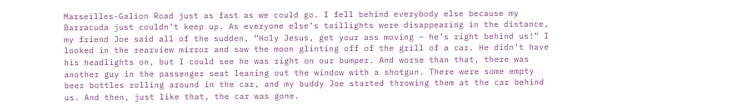Marseilles-Galion Road just as fast as we could go. I fell behind everybody else because my Barracuda just couldn’t keep up. As everyone else’s taillights were disappearing in the distance, my friend Joe said all of the sudden, “Holy Jesus, get your ass moving – he’s right behind us!” I looked in the rearview mirror and saw the moon glinting off of the grill of a car. He didn’t have his headlights on, but I could see he was right on our bumper. And worse than that, there was another guy in the passenger seat leaning out the window with a shotgun. There were some empty beer bottles rolling around in the car, and my buddy Joe started throwing them at the car behind us. And then, just like that, the car was gone.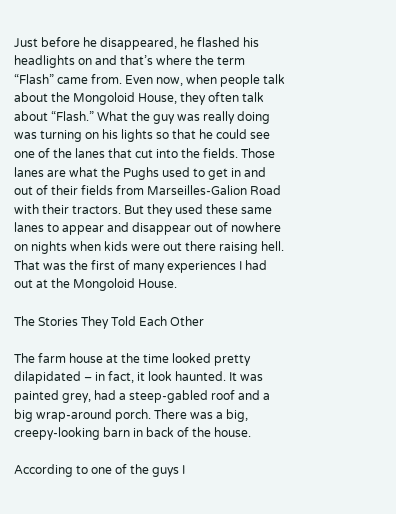Just before he disappeared, he flashed his headlights on and that’s where the term “Flash” came from. Even now, when people talk about the Mongoloid House, they often talk about “Flash.” What the guy was really doing was turning on his lights so that he could see one of the lanes that cut into the fields. Those lanes are what the Pughs used to get in and out of their fields from Marseilles-Galion Road with their tractors. But they used these same lanes to appear and disappear out of nowhere on nights when kids were out there raising hell. That was the first of many experiences I had out at the Mongoloid House.

The Stories They Told Each Other

The farm house at the time looked pretty dilapidated – in fact, it look haunted. It was painted grey, had a steep-gabled roof and a big wrap-around porch. There was a big, creepy-looking barn in back of the house.

According to one of the guys I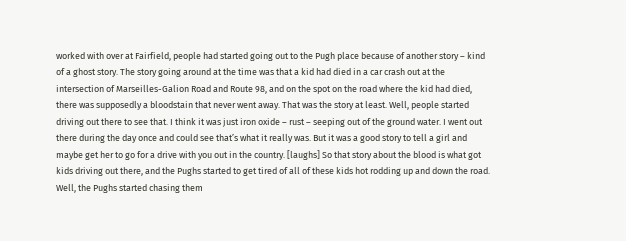worked with over at Fairfield, people had started going out to the Pugh place because of another story – kind of a ghost story. The story going around at the time was that a kid had died in a car crash out at the intersection of Marseilles-Galion Road and Route 98, and on the spot on the road where the kid had died, there was supposedly a bloodstain that never went away. That was the story at least. Well, people started driving out there to see that. I think it was just iron oxide – rust – seeping out of the ground water. I went out there during the day once and could see that’s what it really was. But it was a good story to tell a girl and maybe get her to go for a drive with you out in the country. [laughs] So that story about the blood is what got kids driving out there, and the Pughs started to get tired of all of these kids hot rodding up and down the road. Well, the Pughs started chasing them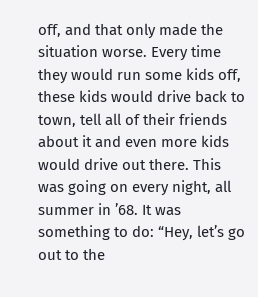off, and that only made the situation worse. Every time they would run some kids off, these kids would drive back to town, tell all of their friends about it and even more kids would drive out there. This was going on every night, all summer in ’68. It was something to do: “Hey, let’s go out to the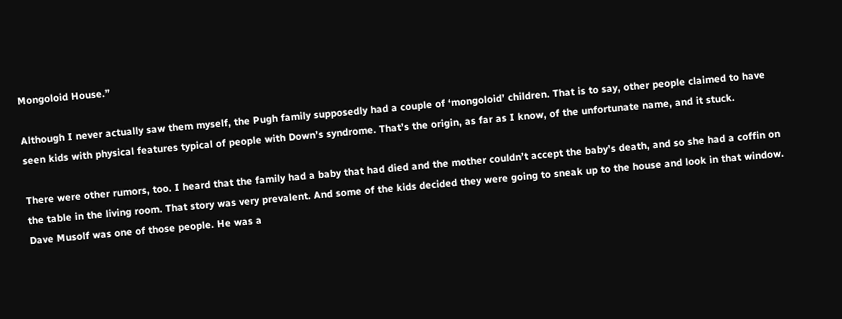Mongoloid House.”

Although I never actually saw them myself, the Pugh family supposedly had a couple of ‘mongoloid’ children. That is to say, other people claimed to have seen kids with physical features typical of people with Down’s syndrome. That’s the origin, as far as I know, of the unfortunate name, and it stuck.

There were other rumors, too. I heard that the family had a baby that had died and the mother couldn’t accept the baby’s death, and so she had a coffin on the table in the living room. That story was very prevalent. And some of the kids decided they were going to sneak up to the house and look in that window. Dave Musolf was one of those people. He was a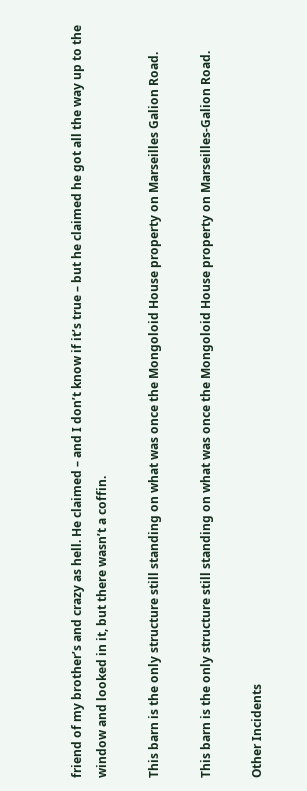friend of my brother’s and crazy as hell. He claimed – and I don’t know if it’s true – but he claimed he got all the way up to the window and looked in it, but there wasn’t a coffin.

This barn is the only structure still standing on what was once the Mongoloid House property on Marseilles Galion Road.

This barn is the only structure still standing on what was once the Mongoloid House property on Marseilles-Galion Road.

Other Incidents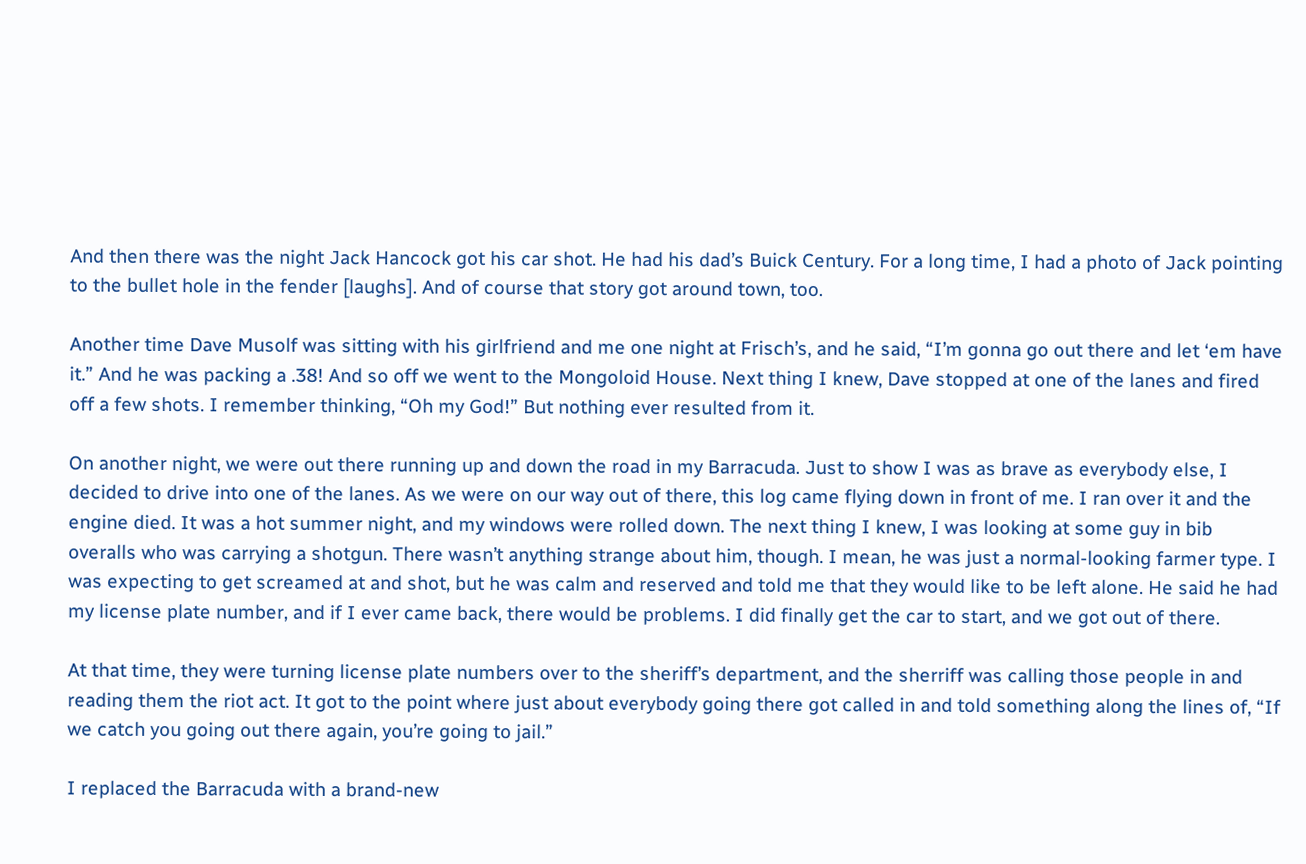And then there was the night Jack Hancock got his car shot. He had his dad’s Buick Century. For a long time, I had a photo of Jack pointing to the bullet hole in the fender [laughs]. And of course that story got around town, too.

Another time Dave Musolf was sitting with his girlfriend and me one night at Frisch’s, and he said, “I’m gonna go out there and let ‘em have it.” And he was packing a .38! And so off we went to the Mongoloid House. Next thing I knew, Dave stopped at one of the lanes and fired off a few shots. I remember thinking, “Oh my God!” But nothing ever resulted from it.

On another night, we were out there running up and down the road in my Barracuda. Just to show I was as brave as everybody else, I decided to drive into one of the lanes. As we were on our way out of there, this log came flying down in front of me. I ran over it and the engine died. It was a hot summer night, and my windows were rolled down. The next thing I knew, I was looking at some guy in bib overalls who was carrying a shotgun. There wasn’t anything strange about him, though. I mean, he was just a normal-looking farmer type. I was expecting to get screamed at and shot, but he was calm and reserved and told me that they would like to be left alone. He said he had my license plate number, and if I ever came back, there would be problems. I did finally get the car to start, and we got out of there.

At that time, they were turning license plate numbers over to the sheriff’s department, and the sherriff was calling those people in and reading them the riot act. It got to the point where just about everybody going there got called in and told something along the lines of, “If we catch you going out there again, you’re going to jail.”

I replaced the Barracuda with a brand-new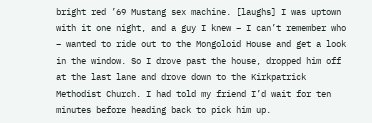bright red ’69 Mustang sex machine. [laughs] I was uptown with it one night, and a guy I knew – I can’t remember who – wanted to ride out to the Mongoloid House and get a look in the window. So I drove past the house, dropped him off at the last lane and drove down to the Kirkpatrick Methodist Church. I had told my friend I’d wait for ten minutes before heading back to pick him up.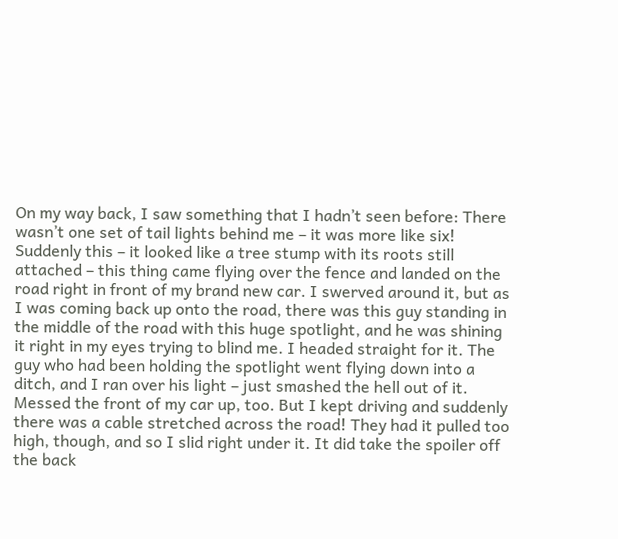On my way back, I saw something that I hadn’t seen before: There wasn’t one set of tail lights behind me – it was more like six! Suddenly this – it looked like a tree stump with its roots still attached – this thing came flying over the fence and landed on the road right in front of my brand new car. I swerved around it, but as I was coming back up onto the road, there was this guy standing in the middle of the road with this huge spotlight, and he was shining it right in my eyes trying to blind me. I headed straight for it. The guy who had been holding the spotlight went flying down into a ditch, and I ran over his light – just smashed the hell out of it. Messed the front of my car up, too. But I kept driving and suddenly there was a cable stretched across the road! They had it pulled too high, though, and so I slid right under it. It did take the spoiler off the back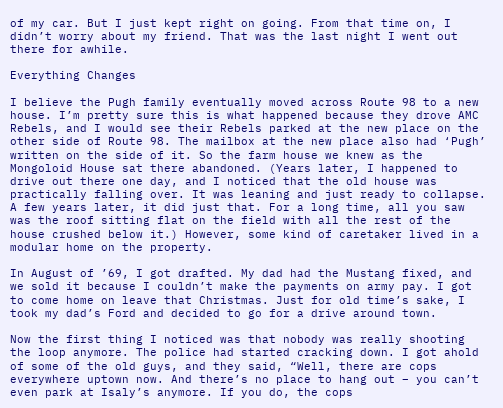of my car. But I just kept right on going. From that time on, I didn’t worry about my friend. That was the last night I went out there for awhile.

Everything Changes

I believe the Pugh family eventually moved across Route 98 to a new house. I’m pretty sure this is what happened because they drove AMC Rebels, and I would see their Rebels parked at the new place on the other side of Route 98. The mailbox at the new place also had ‘Pugh’ written on the side of it. So the farm house we knew as the Mongoloid House sat there abandoned. (Years later, I happened to drive out there one day, and I noticed that the old house was practically falling over. It was leaning and just ready to collapse. A few years later, it did just that. For a long time, all you saw was the roof sitting flat on the field with all the rest of the house crushed below it.) However, some kind of caretaker lived in a modular home on the property.

In August of ’69, I got drafted. My dad had the Mustang fixed, and we sold it because I couldn’t make the payments on army pay. I got to come home on leave that Christmas. Just for old time’s sake, I took my dad’s Ford and decided to go for a drive around town.

Now the first thing I noticed was that nobody was really shooting the loop anymore. The police had started cracking down. I got ahold of some of the old guys, and they said, “Well, there are cops everywhere uptown now. And there’s no place to hang out – you can’t even park at Isaly’s anymore. If you do, the cops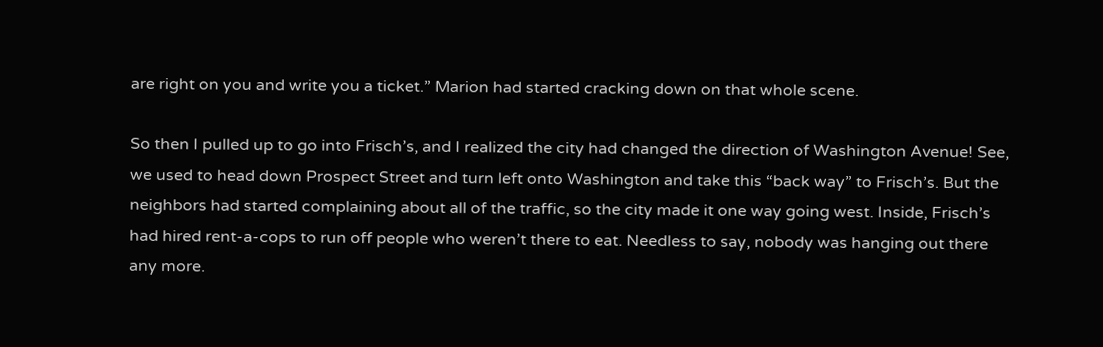are right on you and write you a ticket.” Marion had started cracking down on that whole scene.

So then I pulled up to go into Frisch’s, and I realized the city had changed the direction of Washington Avenue! See, we used to head down Prospect Street and turn left onto Washington and take this “back way” to Frisch’s. But the neighbors had started complaining about all of the traffic, so the city made it one way going west. Inside, Frisch’s had hired rent-a-cops to run off people who weren’t there to eat. Needless to say, nobody was hanging out there any more.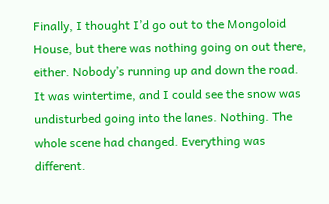Finally, I thought I’d go out to the Mongoloid House, but there was nothing going on out there, either. Nobody’s running up and down the road. It was wintertime, and I could see the snow was undisturbed going into the lanes. Nothing. The whole scene had changed. Everything was different.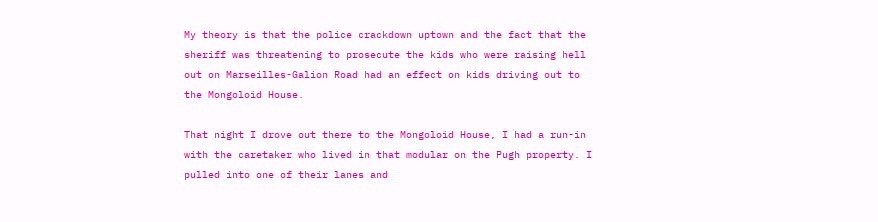My theory is that the police crackdown uptown and the fact that the sheriff was threatening to prosecute the kids who were raising hell out on Marseilles-Galion Road had an effect on kids driving out to the Mongoloid House.

That night I drove out there to the Mongoloid House, I had a run-in with the caretaker who lived in that modular on the Pugh property. I pulled into one of their lanes and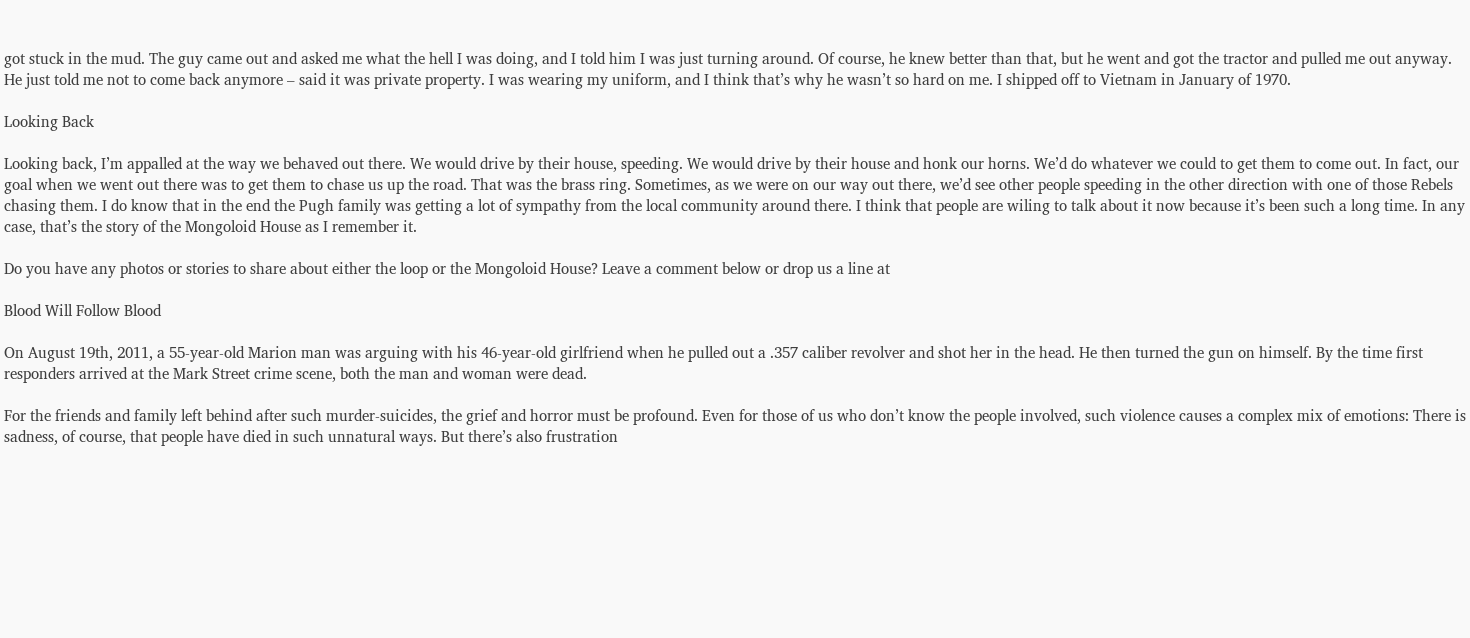got stuck in the mud. The guy came out and asked me what the hell I was doing, and I told him I was just turning around. Of course, he knew better than that, but he went and got the tractor and pulled me out anyway. He just told me not to come back anymore – said it was private property. I was wearing my uniform, and I think that’s why he wasn’t so hard on me. I shipped off to Vietnam in January of 1970.

Looking Back

Looking back, I’m appalled at the way we behaved out there. We would drive by their house, speeding. We would drive by their house and honk our horns. We’d do whatever we could to get them to come out. In fact, our goal when we went out there was to get them to chase us up the road. That was the brass ring. Sometimes, as we were on our way out there, we’d see other people speeding in the other direction with one of those Rebels chasing them. I do know that in the end the Pugh family was getting a lot of sympathy from the local community around there. I think that people are wiling to talk about it now because it’s been such a long time. In any case, that’s the story of the Mongoloid House as I remember it.

Do you have any photos or stories to share about either the loop or the Mongoloid House? Leave a comment below or drop us a line at

Blood Will Follow Blood

On August 19th, 2011, a 55-year-old Marion man was arguing with his 46-year-old girlfriend when he pulled out a .357 caliber revolver and shot her in the head. He then turned the gun on himself. By the time first responders arrived at the Mark Street crime scene, both the man and woman were dead.

For the friends and family left behind after such murder-suicides, the grief and horror must be profound. Even for those of us who don’t know the people involved, such violence causes a complex mix of emotions: There is sadness, of course, that people have died in such unnatural ways. But there’s also frustration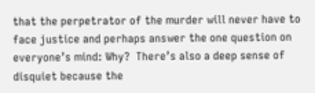that the perpetrator of the murder will never have to face justice and perhaps answer the one question on everyone’s mind: Why?  There’s also a deep sense of disquiet because the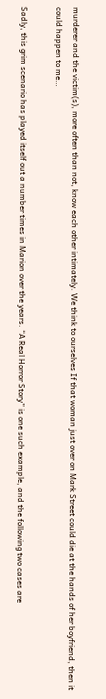murderer and the victim(s), more often than not, know each other intimately. We think to ourselves If that woman just over on Mark Street could die at the hands of her boyfriend, then it could happen to me…

Sadly, this grim scenario has played itself out a number times in Marion over the years. “A Real Horror Story” is one such example, and the following two cases are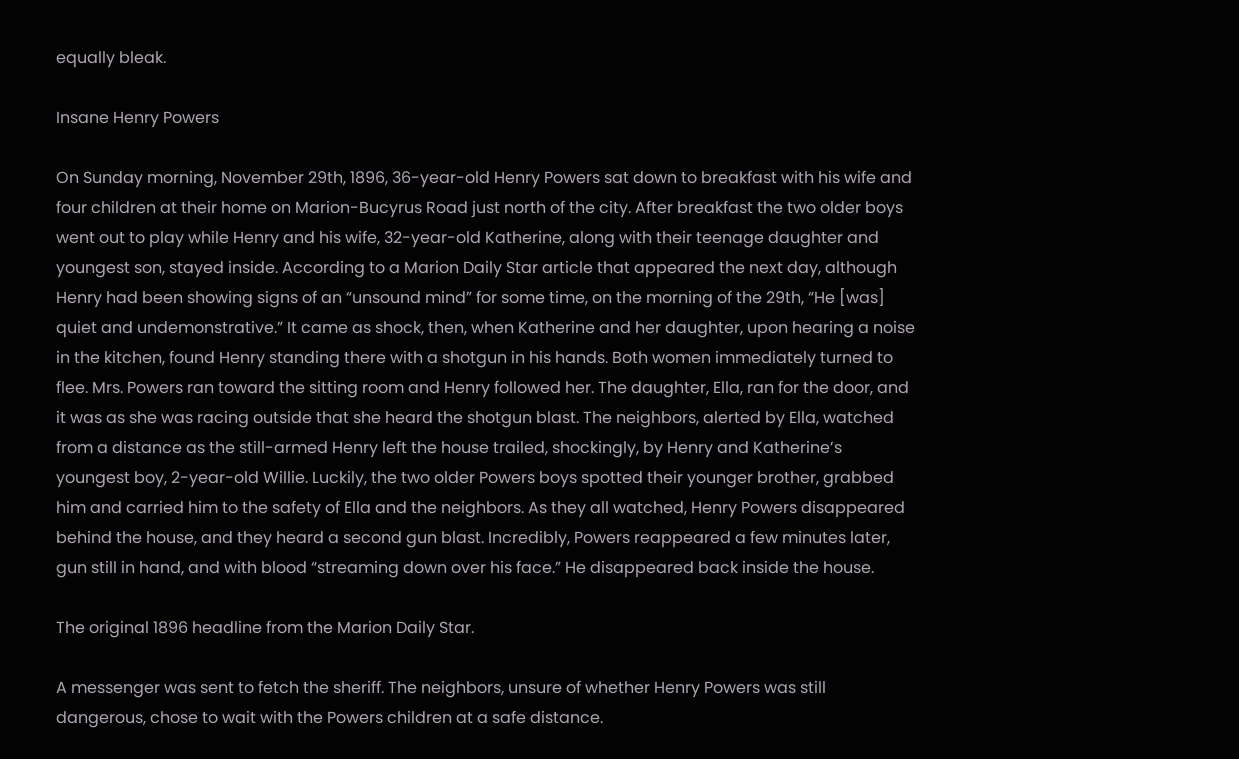equally bleak.

Insane Henry Powers

On Sunday morning, November 29th, 1896, 36-year-old Henry Powers sat down to breakfast with his wife and four children at their home on Marion-Bucyrus Road just north of the city. After breakfast the two older boys went out to play while Henry and his wife, 32-year-old Katherine, along with their teenage daughter and youngest son, stayed inside. According to a Marion Daily Star article that appeared the next day, although Henry had been showing signs of an “unsound mind” for some time, on the morning of the 29th, “He [was] quiet and undemonstrative.” It came as shock, then, when Katherine and her daughter, upon hearing a noise in the kitchen, found Henry standing there with a shotgun in his hands. Both women immediately turned to flee. Mrs. Powers ran toward the sitting room and Henry followed her. The daughter, Ella, ran for the door, and it was as she was racing outside that she heard the shotgun blast. The neighbors, alerted by Ella, watched from a distance as the still-armed Henry left the house trailed, shockingly, by Henry and Katherine’s youngest boy, 2-year-old Willie. Luckily, the two older Powers boys spotted their younger brother, grabbed him and carried him to the safety of Ella and the neighbors. As they all watched, Henry Powers disappeared behind the house, and they heard a second gun blast. Incredibly, Powers reappeared a few minutes later, gun still in hand, and with blood “streaming down over his face.” He disappeared back inside the house.

The original 1896 headline from the Marion Daily Star.

A messenger was sent to fetch the sheriff. The neighbors, unsure of whether Henry Powers was still dangerous, chose to wait with the Powers children at a safe distance.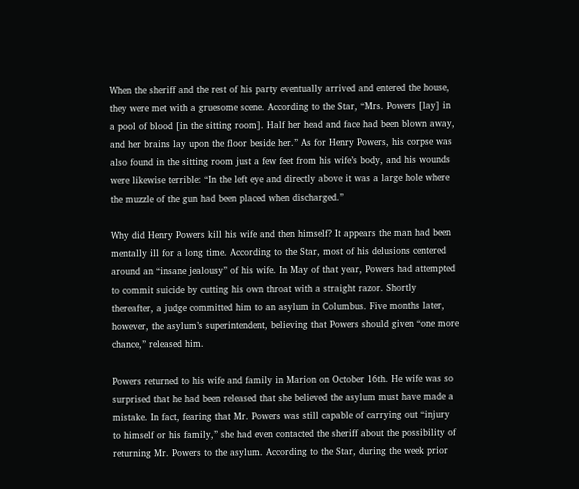When the sheriff and the rest of his party eventually arrived and entered the house, they were met with a gruesome scene. According to the Star, “Mrs. Powers [lay] in a pool of blood [in the sitting room]. Half her head and face had been blown away, and her brains lay upon the floor beside her.” As for Henry Powers, his corpse was also found in the sitting room just a few feet from his wife’s body, and his wounds were likewise terrible: “In the left eye and directly above it was a large hole where the muzzle of the gun had been placed when discharged.”

Why did Henry Powers kill his wife and then himself? It appears the man had been mentally ill for a long time. According to the Star, most of his delusions centered around an “insane jealousy” of his wife. In May of that year, Powers had attempted to commit suicide by cutting his own throat with a straight razor. Shortly thereafter, a judge committed him to an asylum in Columbus. Five months later, however, the asylum’s superintendent, believing that Powers should given “one more chance,” released him.

Powers returned to his wife and family in Marion on October 16th. He wife was so surprised that he had been released that she believed the asylum must have made a mistake. In fact, fearing that Mr. Powers was still capable of carrying out “injury to himself or his family,” she had even contacted the sheriff about the possibility of returning Mr. Powers to the asylum. According to the Star, during the week prior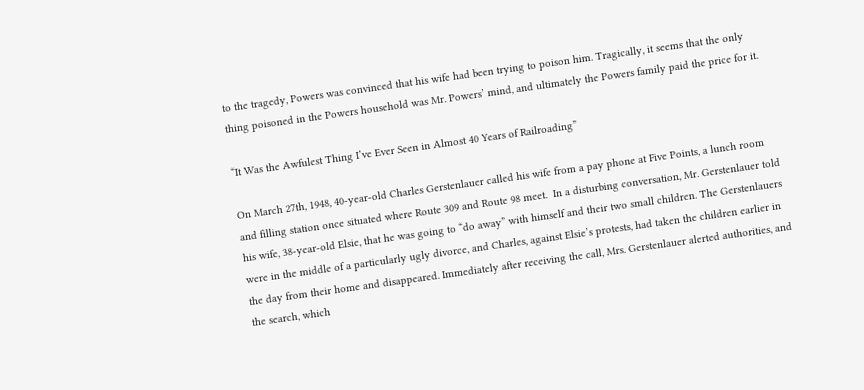to the tragedy, Powers was convinced that his wife had been trying to poison him. Tragically, it seems that the only thing poisoned in the Powers household was Mr. Powers’ mind, and ultimately the Powers family paid the price for it.

“It Was the Awfulest Thing I’ve Ever Seen in Almost 40 Years of Railroading”

On March 27th, 1948, 40-year-old Charles Gerstenlauer called his wife from a pay phone at Five Points, a lunch room and filling station once situated where Route 309 and Route 98 meet.  In a disturbing conversation, Mr. Gerstenlauer told his wife, 38-year-old Elsie, that he was going to “do away” with himself and their two small children. The Gerstenlauers were in the middle of a particularly ugly divorce, and Charles, against Elsie’s protests, had taken the children earlier in the day from their home and disappeared. Immediately after receiving the call, Mrs. Gerstenlauer alerted authorities, and the search, which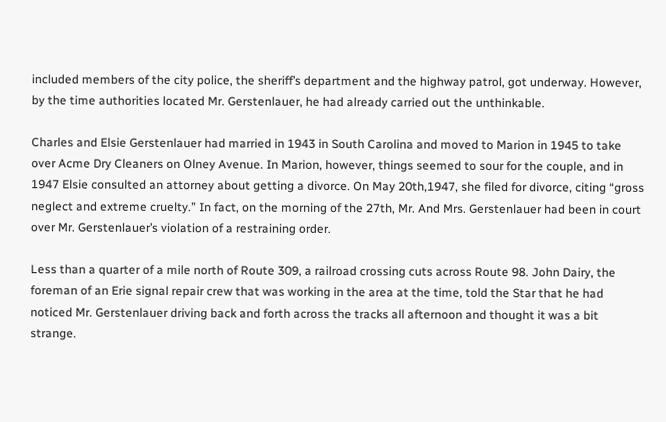included members of the city police, the sheriff’s department and the highway patrol, got underway. However, by the time authorities located Mr. Gerstenlauer, he had already carried out the unthinkable.

Charles and Elsie Gerstenlauer had married in 1943 in South Carolina and moved to Marion in 1945 to take over Acme Dry Cleaners on Olney Avenue. In Marion, however, things seemed to sour for the couple, and in 1947 Elsie consulted an attorney about getting a divorce. On May 20th,1947, she filed for divorce, citing “gross neglect and extreme cruelty.” In fact, on the morning of the 27th, Mr. And Mrs. Gerstenlauer had been in court over Mr. Gerstenlauer’s violation of a restraining order.

Less than a quarter of a mile north of Route 309, a railroad crossing cuts across Route 98. John Dairy, the foreman of an Erie signal repair crew that was working in the area at the time, told the Star that he had noticed Mr. Gerstenlauer driving back and forth across the tracks all afternoon and thought it was a bit strange.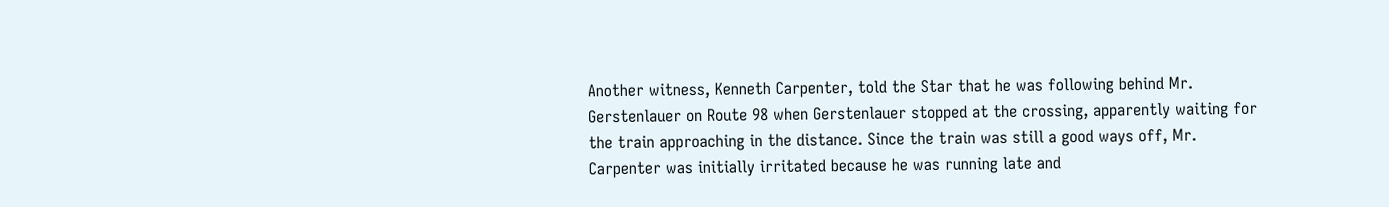Another witness, Kenneth Carpenter, told the Star that he was following behind Mr. Gerstenlauer on Route 98 when Gerstenlauer stopped at the crossing, apparently waiting for the train approaching in the distance. Since the train was still a good ways off, Mr. Carpenter was initially irritated because he was running late and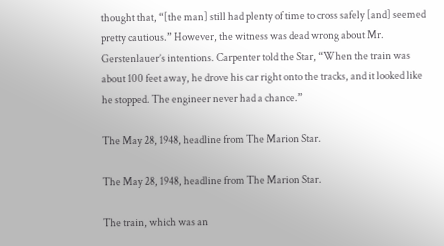thought that, “[the man] still had plenty of time to cross safely [and] seemed pretty cautious.” However, the witness was dead wrong about Mr. Gerstenlauer’s intentions. Carpenter told the Star, “When the train was about 100 feet away, he drove his car right onto the tracks, and it looked like he stopped. The engineer never had a chance.”

The May 28, 1948, headline from The Marion Star.

The May 28, 1948, headline from The Marion Star.

The train, which was an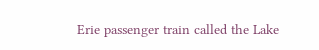Erie passenger train called the Lake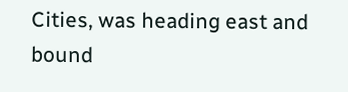Cities, was heading east and bound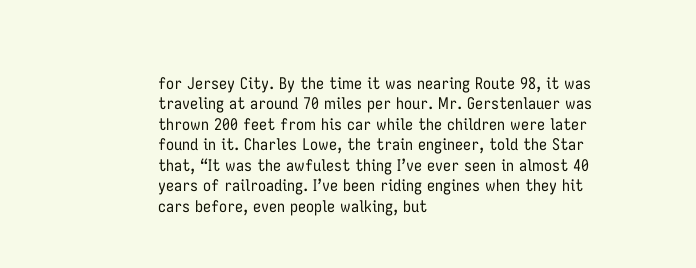for Jersey City. By the time it was nearing Route 98, it was traveling at around 70 miles per hour. Mr. Gerstenlauer was thrown 200 feet from his car while the children were later found in it. Charles Lowe, the train engineer, told the Star that, “It was the awfulest thing I’ve ever seen in almost 40 years of railroading. I’ve been riding engines when they hit cars before, even people walking, but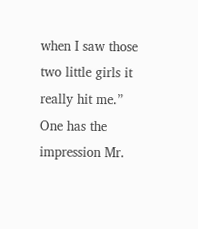when I saw those two little girls it really hit me.” One has the impression Mr.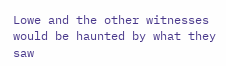Lowe and the other witnesses would be haunted by what they saw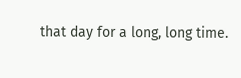that day for a long, long time.